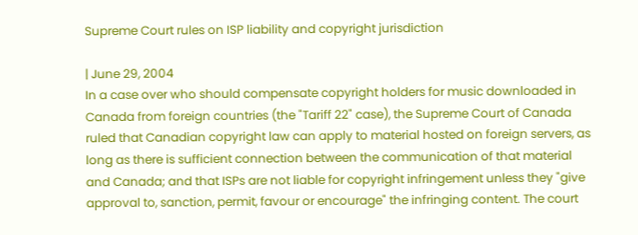Supreme Court rules on ISP liability and copyright jurisdiction

| June 29, 2004
In a case over who should compensate copyright holders for music downloaded in Canada from foreign countries (the "Tariff 22" case), the Supreme Court of Canada ruled that Canadian copyright law can apply to material hosted on foreign servers, as long as there is sufficient connection between the communication of that material and Canada; and that ISPs are not liable for copyright infringement unless they "give approval to, sanction, permit, favour or encourage" the infringing content. The court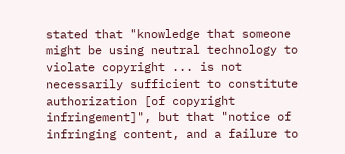stated that "knowledge that someone might be using neutral technology to violate copyright ... is not necessarily sufficient to constitute authorization [of copyright infringement]", but that "notice of infringing content, and a failure to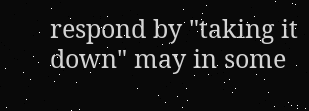respond by "taking it down" may in some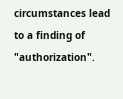circumstances lead to a finding of "authorization".